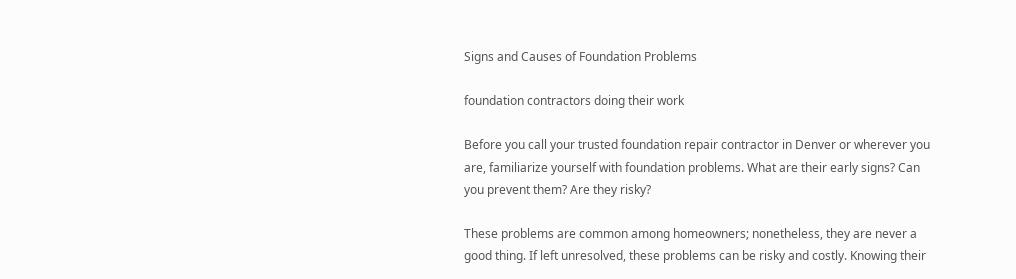Signs and Causes of Foundation Problems

foundation contractors doing their work

Before you call your trusted foundation repair contractor in Denver or wherever you are, familiarize yourself with foundation problems. What are their early signs? Can you prevent them? Are they risky?

These problems are common among homeowners; nonetheless, they are never a good thing. If left unresolved, these problems can be risky and costly. Knowing their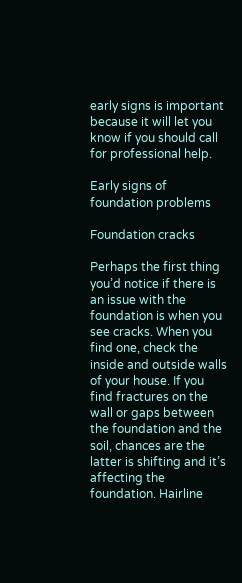early signs is important because it will let you know if you should call for professional help.

Early signs of foundation problems

Foundation cracks

Perhaps the first thing you’d notice if there is an issue with the foundation is when you see cracks. When you find one, check the inside and outside walls of your house. If you find fractures on the wall or gaps between the foundation and the soil, chances are the latter is shifting and it’s affecting the foundation. Hairline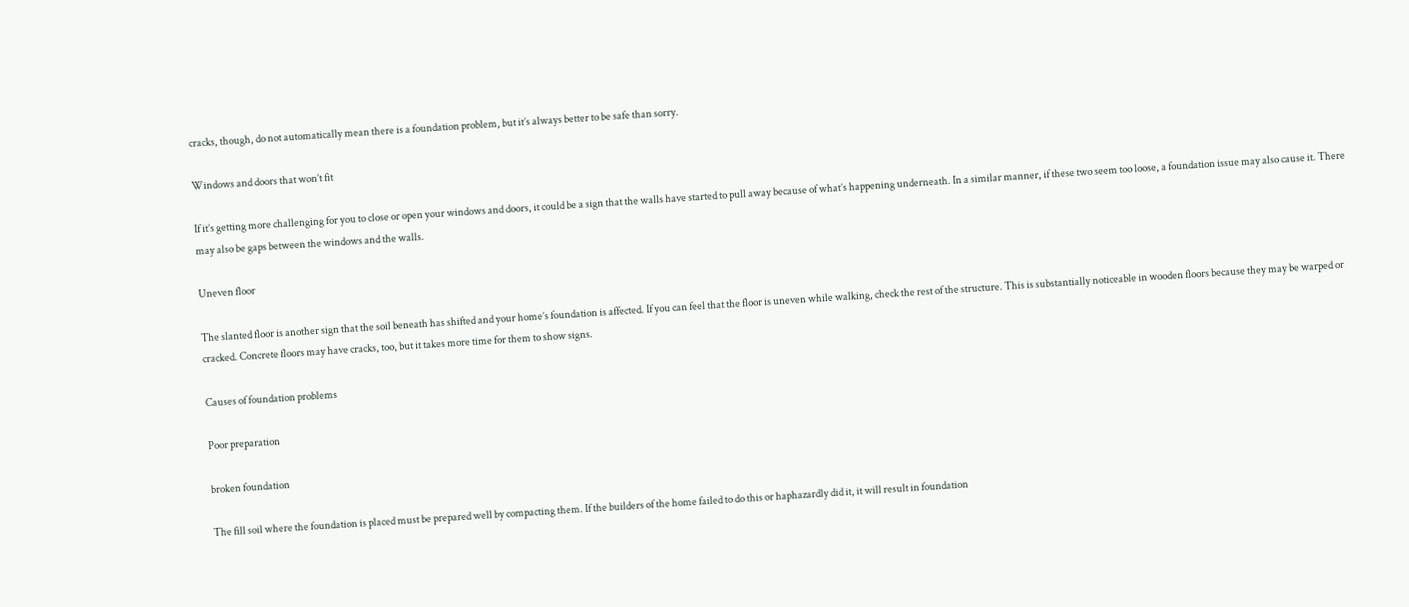cracks, though, do not automatically mean there is a foundation problem, but it’s always better to be safe than sorry.

Windows and doors that won’t fit

If it’s getting more challenging for you to close or open your windows and doors, it could be a sign that the walls have started to pull away because of what’s happening underneath. In a similar manner, if these two seem too loose, a foundation issue may also cause it. There may also be gaps between the windows and the walls.

Uneven floor

The slanted floor is another sign that the soil beneath has shifted and your home’s foundation is affected. If you can feel that the floor is uneven while walking, check the rest of the structure. This is substantially noticeable in wooden floors because they may be warped or cracked. Concrete floors may have cracks, too, but it takes more time for them to show signs.

Causes of foundation problems

Poor preparation

broken foundation

The fill soil where the foundation is placed must be prepared well by compacting them. If the builders of the home failed to do this or haphazardly did it, it will result in foundation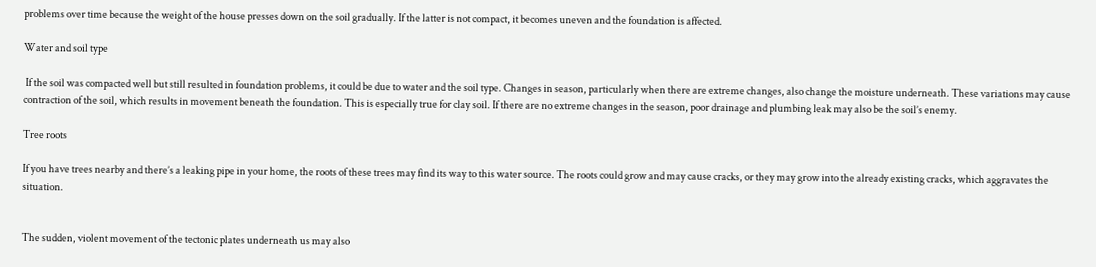problems over time because the weight of the house presses down on the soil gradually. If the latter is not compact, it becomes uneven and the foundation is affected.

Water and soil type

 If the soil was compacted well but still resulted in foundation problems, it could be due to water and the soil type. Changes in season, particularly when there are extreme changes, also change the moisture underneath. These variations may cause contraction of the soil, which results in movement beneath the foundation. This is especially true for clay soil. If there are no extreme changes in the season, poor drainage and plumbing leak may also be the soil’s enemy.

Tree roots

If you have trees nearby and there’s a leaking pipe in your home, the roots of these trees may find its way to this water source. The roots could grow and may cause cracks, or they may grow into the already existing cracks, which aggravates the situation.


The sudden, violent movement of the tectonic plates underneath us may also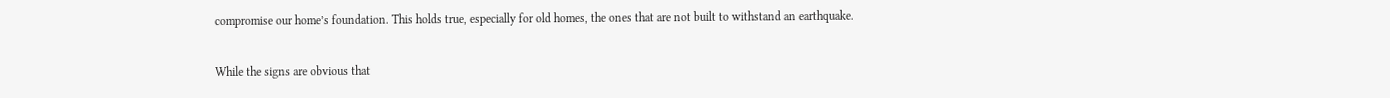compromise our home’s foundation. This holds true, especially for old homes, the ones that are not built to withstand an earthquake.

While the signs are obvious that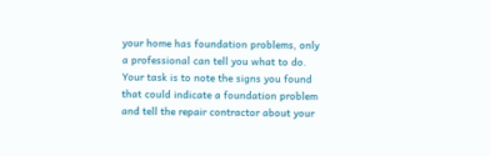your home has foundation problems, only a professional can tell you what to do. Your task is to note the signs you found that could indicate a foundation problem and tell the repair contractor about your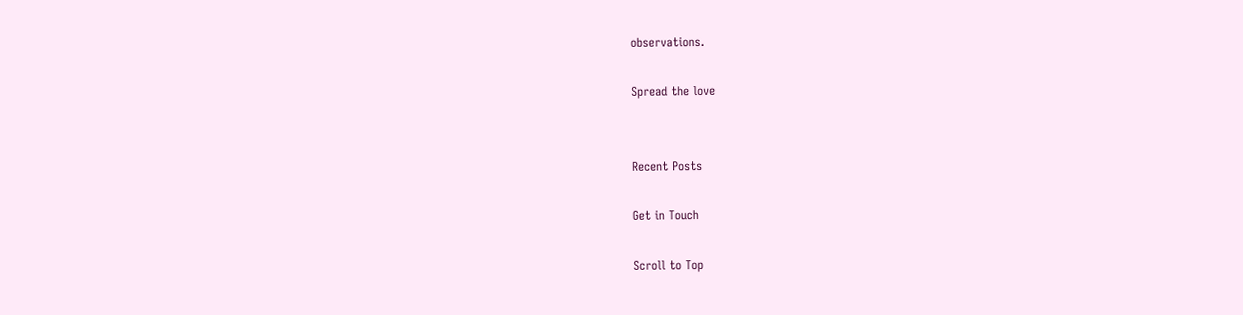observations.

Spread the love


Recent Posts

Get in Touch

Scroll to Top